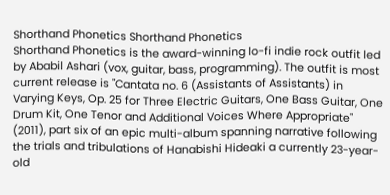Shorthand Phonetics Shorthand Phonetics
Shorthand Phonetics is the award-winning lo-fi indie rock outfit led by Ababil Ashari (vox, guitar, bass, programming). The outfit is most current release is "Cantata no. 6 (Assistants of Assistants) in Varying Keys, Op. 25 for Three Electric Guitars, One Bass Guitar, One Drum Kit, One Tenor and Additional Voices Where Appropriate" (2011), part six of an epic multi-album spanning narrative following the trials and tribulations of Hanabishi Hideaki a currently 23-year-old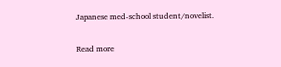Japanese med-school student/novelist.

Read more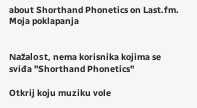about Shorthand Phonetics on Last.fm.
Moja poklapanja


Nažalost, nema korisnika kojima se sviđa "Shorthand Phonetics"

Otkrij koju muziku vole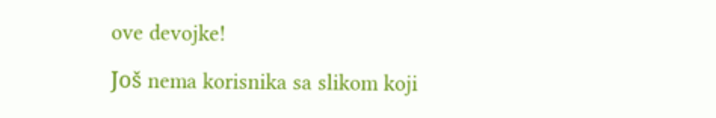ove devojke!

Još nema korisnika sa slikom koji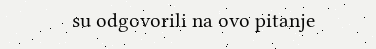su odgovorili na ovo pitanje